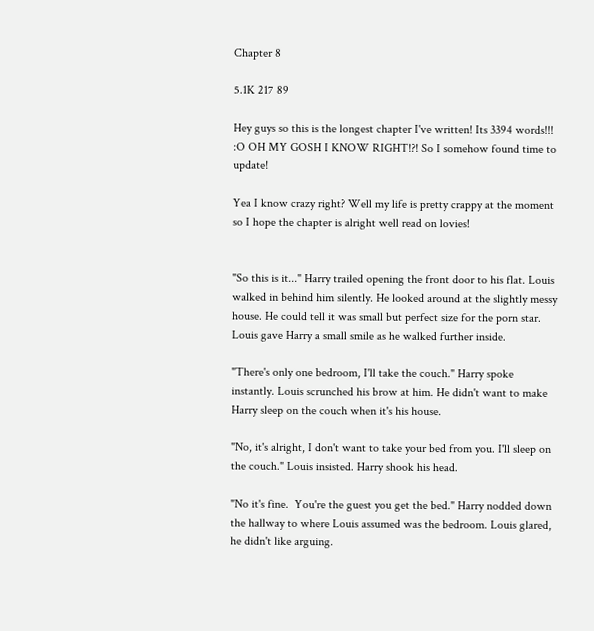Chapter 8

5.1K 217 89

Hey guys so this is the longest chapter I've written! Its 3394 words!!! :O OH MY GOSH I KNOW RIGHT!?! So I somehow found time to update!

Yea I know crazy right? Well my life is pretty crappy at the moment so I hope the chapter is alright well read on lovies!


"So this is it..." Harry trailed opening the front door to his flat. Louis walked in behind him silently. He looked around at the slightly messy house. He could tell it was small but perfect size for the porn star. Louis gave Harry a small smile as he walked further inside.

"There's only one bedroom, I'll take the couch." Harry spoke instantly. Louis scrunched his brow at him. He didn't want to make Harry sleep on the couch when it's his house.

"No, it's alright, I don't want to take your bed from you. I'll sleep on the couch." Louis insisted. Harry shook his head.

"No it's fine.  You're the guest you get the bed." Harry nodded down the hallway to where Louis assumed was the bedroom. Louis glared, he didn't like arguing.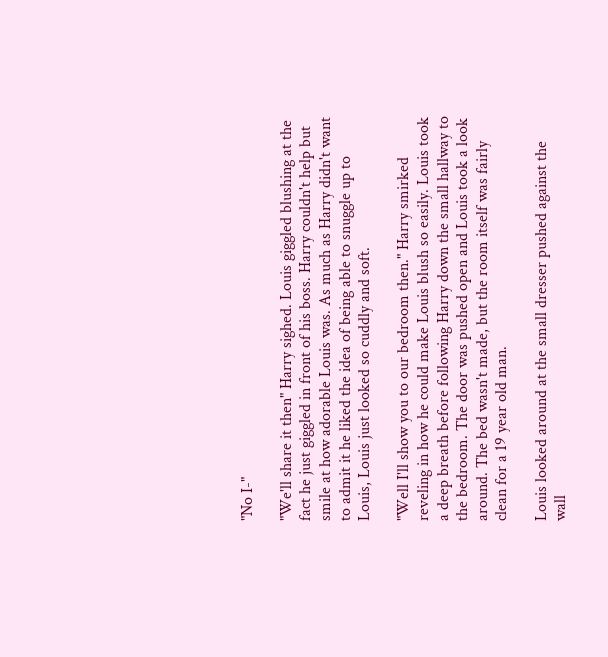"No I-"

"We'll share it then" Harry sighed. Louis giggled blushing at the fact he just giggled in front of his boss. Harry couldn't help but smile at how adorable Louis was. As much as Harry didn't want to admit it he liked the idea of being able to snuggle up to Louis, Louis just looked so cuddly and soft.

"Well I'll show you to our bedroom then." Harry smirked reveling in how he could make Louis blush so easily. Louis took a deep breath before following Harry down the small hallway to the bedroom. The door was pushed open and Louis took a look around. The bed wasn't made, but the room itself was fairly clean for a 19 year old man.

Louis looked around at the small dresser pushed against the wall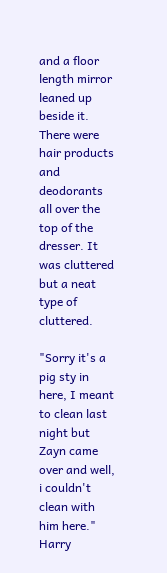and a floor length mirror leaned up beside it. There were hair products and deodorants all over the top of the dresser. It was cluttered but a neat type of cluttered.

"Sorry it's a pig sty in here, I meant to clean last night but Zayn came over and well, i couldn't clean with him here." Harry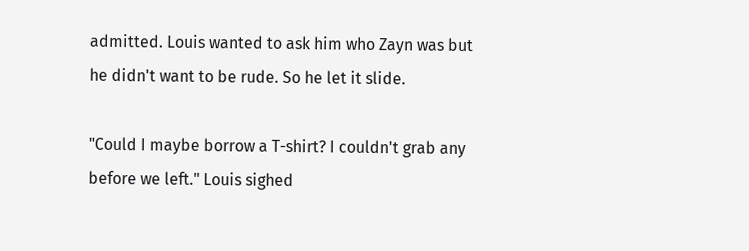admitted. Louis wanted to ask him who Zayn was but he didn't want to be rude. So he let it slide.

"Could I maybe borrow a T-shirt? I couldn't grab any before we left." Louis sighed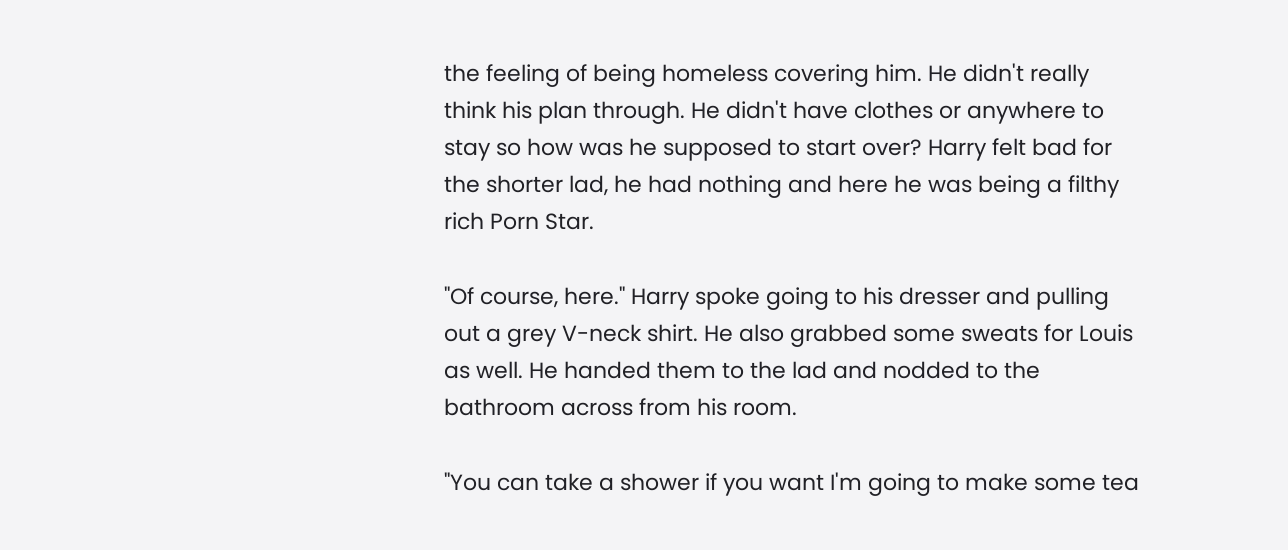the feeling of being homeless covering him. He didn't really think his plan through. He didn't have clothes or anywhere to stay so how was he supposed to start over? Harry felt bad for the shorter lad, he had nothing and here he was being a filthy rich Porn Star.

"Of course, here." Harry spoke going to his dresser and pulling out a grey V-neck shirt. He also grabbed some sweats for Louis as well. He handed them to the lad and nodded to the bathroom across from his room.

"You can take a shower if you want I'm going to make some tea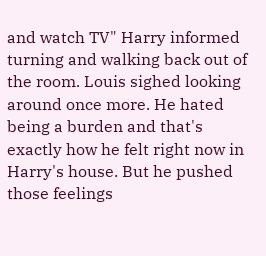and watch TV" Harry informed turning and walking back out of the room. Louis sighed looking around once more. He hated being a burden and that's exactly how he felt right now in Harry's house. But he pushed those feelings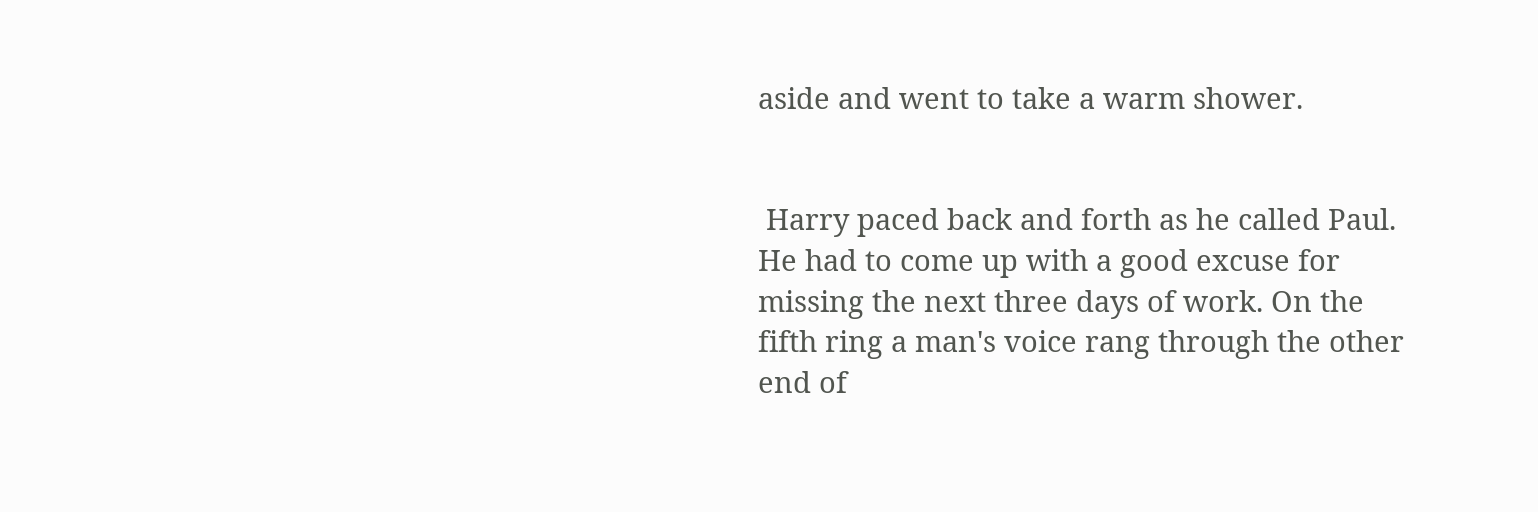aside and went to take a warm shower.


 Harry paced back and forth as he called Paul. He had to come up with a good excuse for missing the next three days of work. On the fifth ring a man's voice rang through the other end of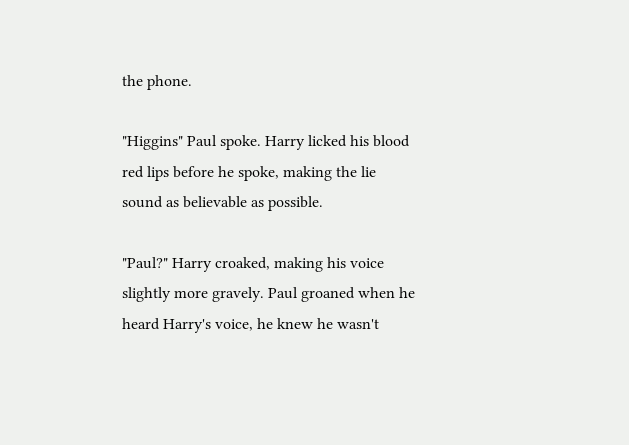the phone.

"Higgins" Paul spoke. Harry licked his blood red lips before he spoke, making the lie sound as believable as possible.

"Paul?" Harry croaked, making his voice slightly more gravely. Paul groaned when he heard Harry's voice, he knew he wasn't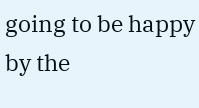going to be happy by the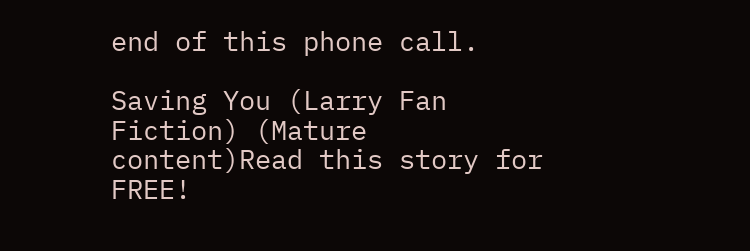end of this phone call.

Saving You (Larry Fan Fiction) (Mature content)Read this story for FREE!